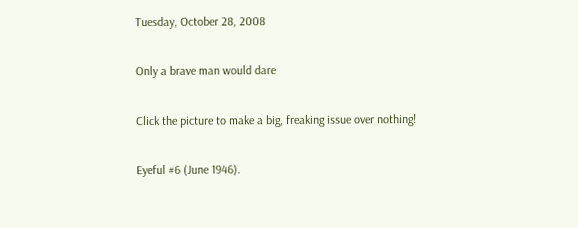Tuesday, October 28, 2008

Only a brave man would dare

Click the picture to make a big, freaking issue over nothing!

Eyeful #6 (June 1946).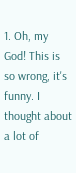1. Oh, my God! This is so wrong, it's funny. I thought about a lot of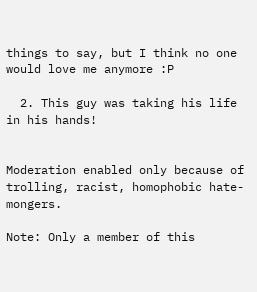things to say, but I think no one would love me anymore :P

  2. This guy was taking his life in his hands!


Moderation enabled only because of trolling, racist, homophobic hate-mongers.

Note: Only a member of this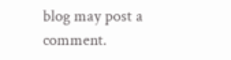blog may post a comment.